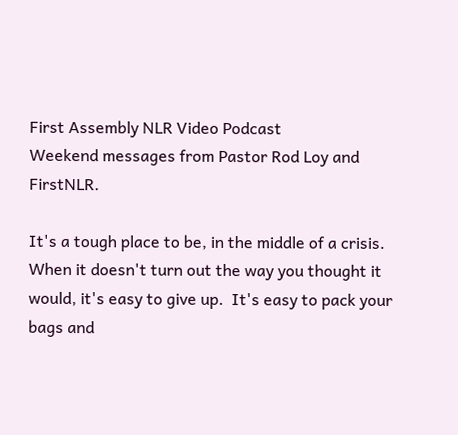First Assembly NLR Video Podcast
Weekend messages from Pastor Rod Loy and FirstNLR.

It's a tough place to be, in the middle of a crisis.  When it doesn't turn out the way you thought it would, it's easy to give up.  It's easy to pack your bags and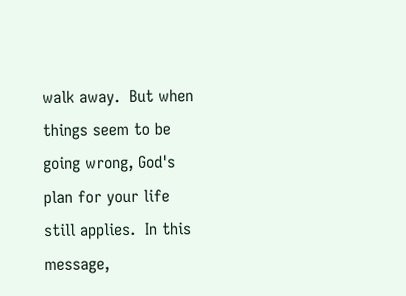walk away.  But when things seem to be going wrong, God's plan for your life still applies.  In this message,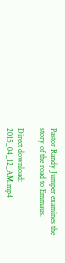Pastor Randy Jumper examines the story of the road to Emmaus.

Direct download: 2015_04_12_AM.mp4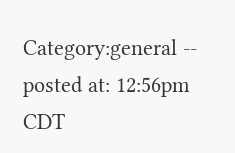Category:general -- posted at: 12:56pm CDT